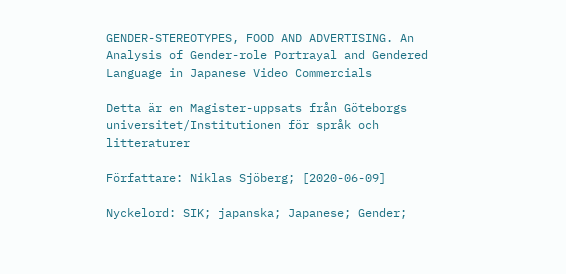GENDER-STEREOTYPES, FOOD AND ADVERTISING. An Analysis of Gender-role Portrayal and Gendered Language in Japanese Video Commercials

Detta är en Magister-uppsats från Göteborgs universitet/Institutionen för språk och litteraturer

Författare: Niklas Sjöberg; [2020-06-09]

Nyckelord: SIK; japanska; Japanese; Gender;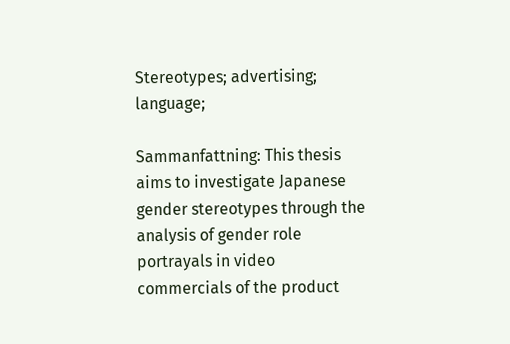Stereotypes; advertising; language;

Sammanfattning: This thesis aims to investigate Japanese gender stereotypes through the analysis of gender role portrayals in video commercials of the product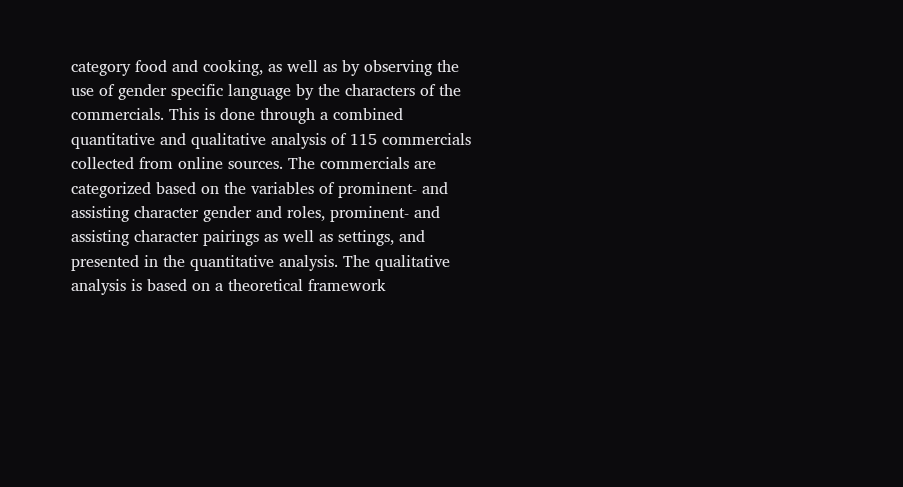category food and cooking, as well as by observing the use of gender specific language by the characters of the commercials. This is done through a combined quantitative and qualitative analysis of 115 commercials collected from online sources. The commercials are categorized based on the variables of prominent- and assisting character gender and roles, prominent- and assisting character pairings as well as settings, and presented in the quantitative analysis. The qualitative analysis is based on a theoretical framework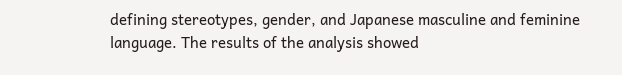defining stereotypes, gender, and Japanese masculine and feminine language. The results of the analysis showed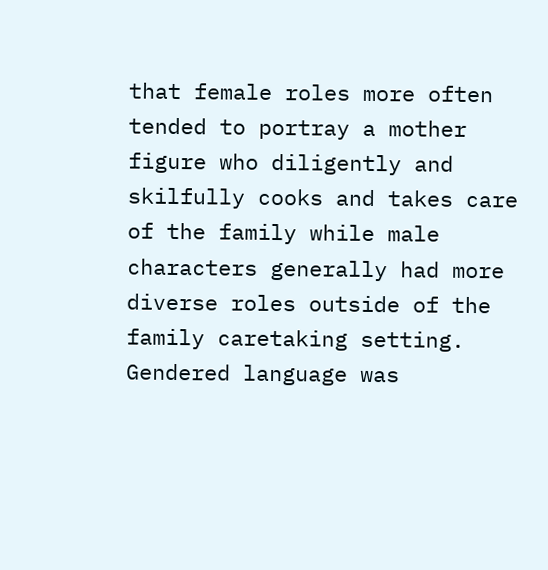that female roles more often tended to portray a mother figure who diligently and skilfully cooks and takes care of the family while male characters generally had more diverse roles outside of the family caretaking setting. Gendered language was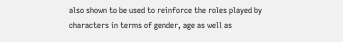also shown to be used to reinforce the roles played by characters in terms of gender, age as well as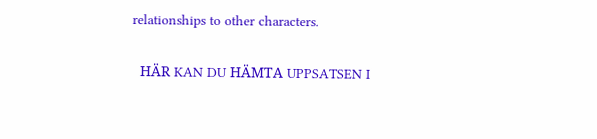relationships to other characters.

  HÄR KAN DU HÄMTA UPPSATSEN I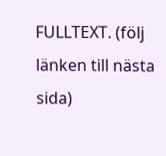FULLTEXT. (följ länken till nästa sida)